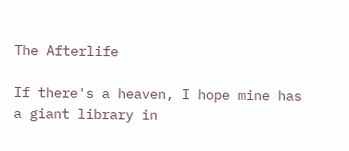The Afterlife

If there's a heaven, I hope mine has a giant library in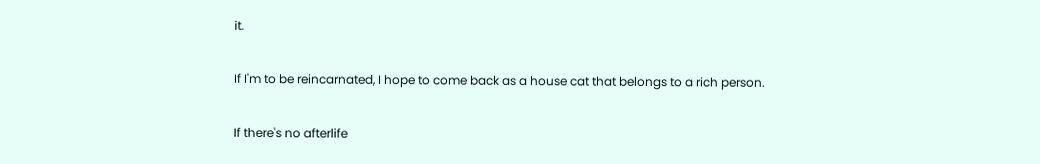it.

If I'm to be reincarnated, I hope to come back as a house cat that belongs to a rich person.

If there's no afterlife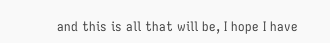and this is all that will be, I hope I have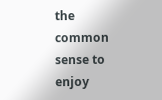the common sense to enjoy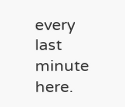every last minute here.